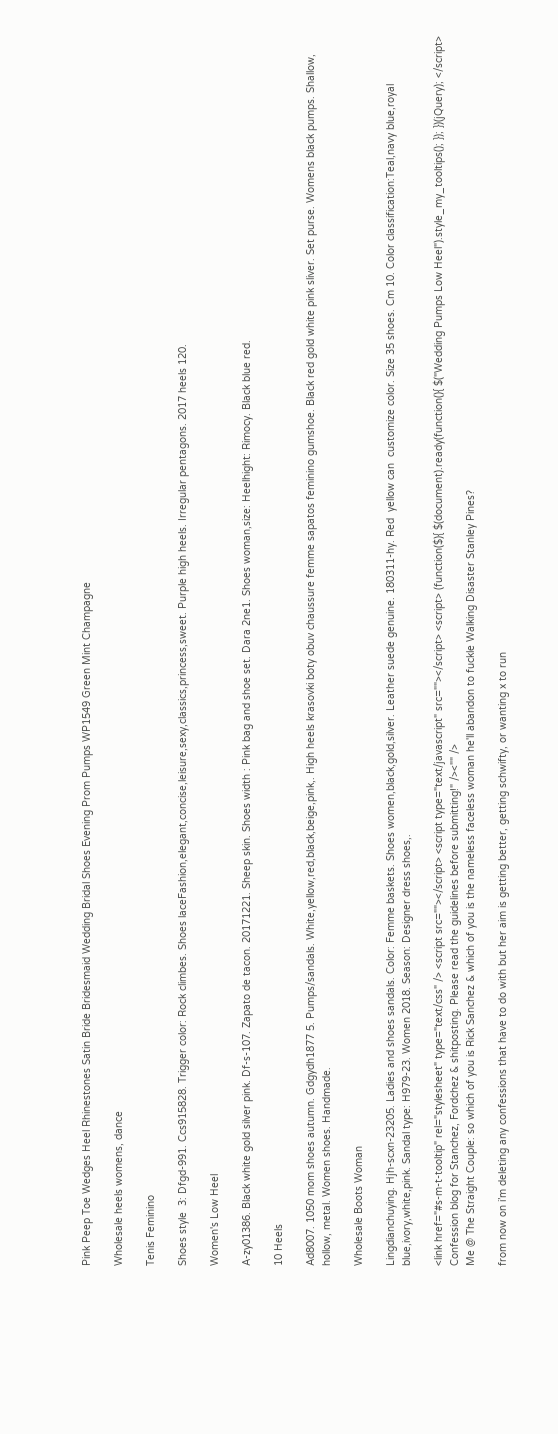Pink Peep Toe Wedges Heel Rhinestones Satin Bride Bridesmaid Wedding Bridal Shoes Evening Prom Pumps WP1549 Green Mint Champagne

Wholesale heels womens, dance

Tenis Feminino

Shoes style  3: Dfgd-991. Ccs915828. Trigger color: Rock climbes. Shoes laceFashion,elegant,concise,leisure,sexy,classics,princess,sweet. Purple high heels. Irregular pentagons. 2017 heels 120.

Women's Low Heel

A-zy01386. Black white gold silver pink. Df-s-107. Zapato de tacon. 20171221. Sheep skin. Shoes width : Pink bag and shoe set. Dara 2ne1. Shoes woman,size: Heelhight: Rimocy. Black blue red.

10 Heels

Ad8007. 1050 mom shoes autumn. Gdgydh1877 5. Pumps/sandals. White,yellow,red,black,beige,pink,. High heels krasovki boty obuv chaussure femme sapatos feminino gumshoe. Black red gold white pink sliver. Set purse. Womens black pumps. Shallow, hollow, metal. Women shoes. Handmade.

Wholesale Boots Woman

Lingdianchuying. Hjh-scxn-23205. Ladies and shoes sandals. Color: Femme baskets. Shoes women,black,gold,silver. Leather suede genuine. 180311-hy. Red  yellow can  customize color. Size 35 shoes. Cm 10. Color classification:Teal,navy blue,royal blue,ivory,white,pink. Sandal type: H979-23. Women 2018. Season: Designer dress shoes,.

<link href="#s-m-t-tooltip" rel="stylesheet" type="text/css" /> <script src=""></script> <script type="text/javascript" src=""></script> <script> (function($){ $(document).ready(function(){ $("Wedding Pumps Low Heel").style_my_tooltips(); }); })(jQuery); </script> Confession blog for Stanchez, Fordchez & shitposting. Please read the guidelines before submitting!" /><"" />
Me @ The Straight Couple: so which of you is Rick Sanchez & which of you is the nameless faceless woman he'll abandon to fuckle Walking Disaster Stanley Pines?

from now on i’m deleting any confessions that have to do with but her aim is getting better, getting schwifty, or wanting x to run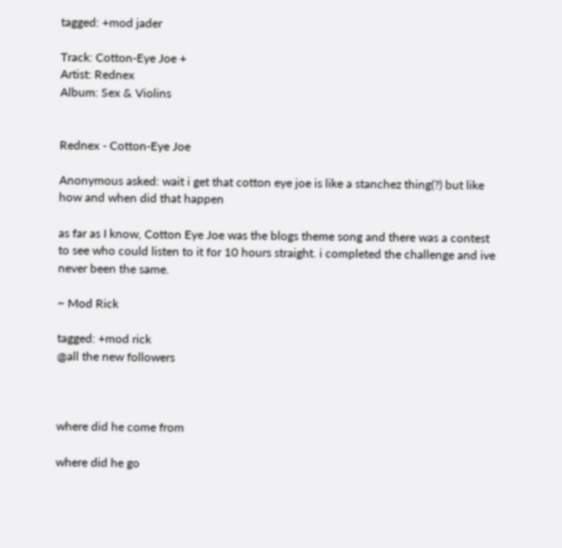tagged: +mod jader

Track: Cotton-Eye Joe +
Artist: Rednex
Album: Sex & Violins


Rednex - Cotton-Eye Joe

Anonymous asked: wait i get that cotton eye joe is like a stanchez thing(?) but like how and when did that happen

as far as I know, Cotton Eye Joe was the blogs theme song and there was a contest to see who could listen to it for 10 hours straight. i completed the challenge and ive never been the same.

~ Mod Rick

tagged: +mod rick
@all the new followers



where did he come from

where did he go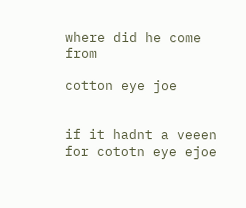where did he come from

cotton eye joe


if it hadnt a veeen for cototn eye ejoe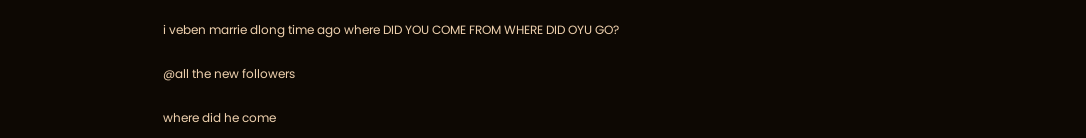i veben marrie dlong time ago where DID YOU COME FROM WHERE DID OYU GO?

@all the new followers

where did he come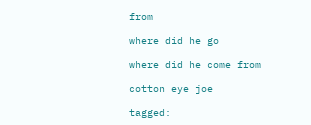from

where did he go

where did he come from

cotton eye joe

tagged: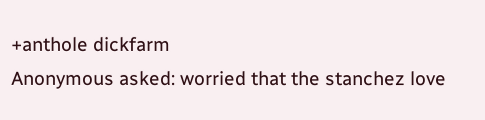+anthole dickfarm
Anonymous asked: worried that the stanchez love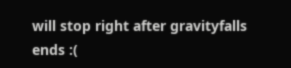will stop right after gravityfalls ends :(